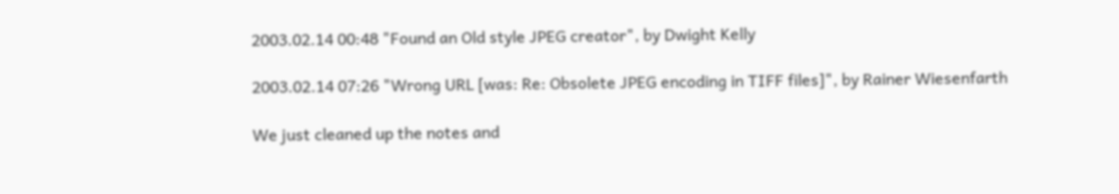2003.02.14 00:48 "Found an Old style JPEG creator", by Dwight Kelly

2003.02.14 07:26 "Wrong URL [was: Re: Obsolete JPEG encoding in TIFF files]", by Rainer Wiesenfarth

We just cleaned up the notes and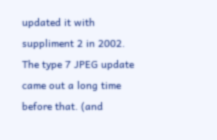updated it with suppliment 2 in 2002. The type 7 JPEG update came out a long time before that. (and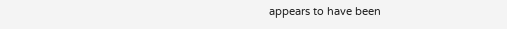appears to have been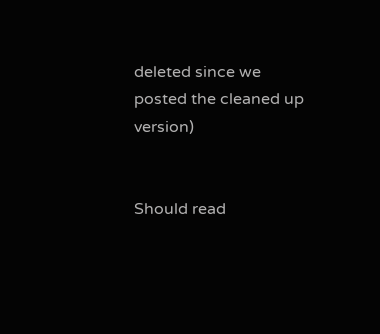deleted since we posted the cleaned up version)


Should read